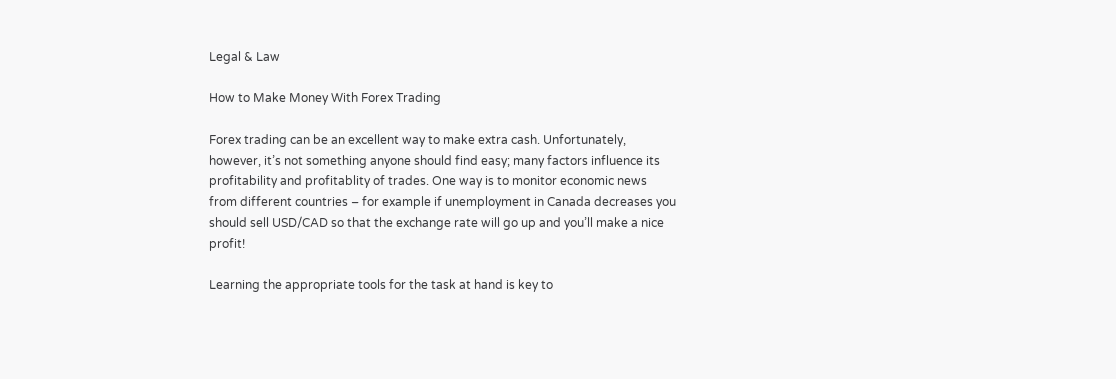Legal & Law

How to Make Money With Forex Trading

Forex trading can be an excellent way to make extra cash. Unfortunately, however, it’s not something anyone should find easy; many factors influence its profitability and profitablity of trades. One way is to monitor economic news from different countries – for example if unemployment in Canada decreases you should sell USD/CAD so that the exchange rate will go up and you’ll make a nice profit!

Learning the appropriate tools for the task at hand is key to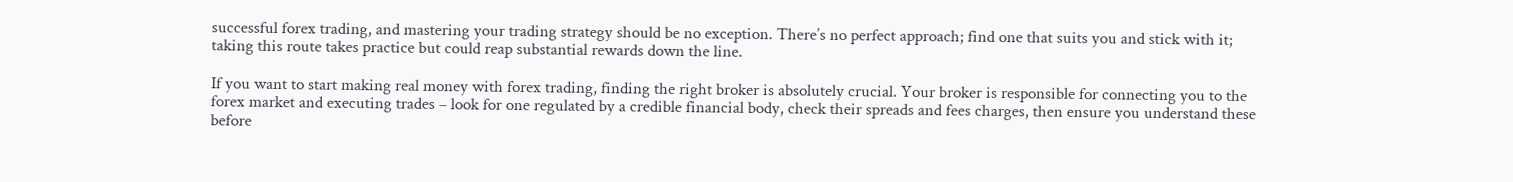successful forex trading, and mastering your trading strategy should be no exception. There’s no perfect approach; find one that suits you and stick with it; taking this route takes practice but could reap substantial rewards down the line.

If you want to start making real money with forex trading, finding the right broker is absolutely crucial. Your broker is responsible for connecting you to the forex market and executing trades – look for one regulated by a credible financial body, check their spreads and fees charges, then ensure you understand these before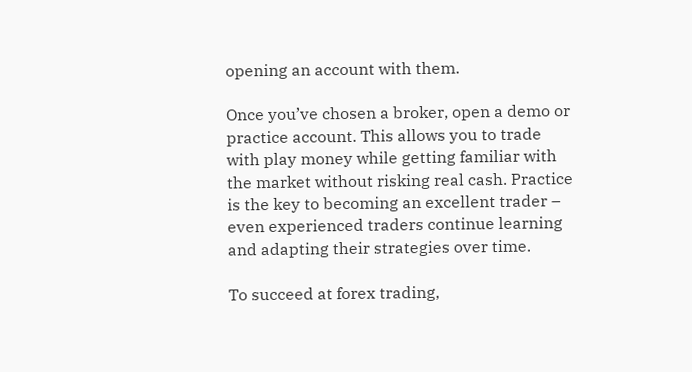opening an account with them.

Once you’ve chosen a broker, open a demo or practice account. This allows you to trade with play money while getting familiar with the market without risking real cash. Practice is the key to becoming an excellent trader – even experienced traders continue learning and adapting their strategies over time.

To succeed at forex trading,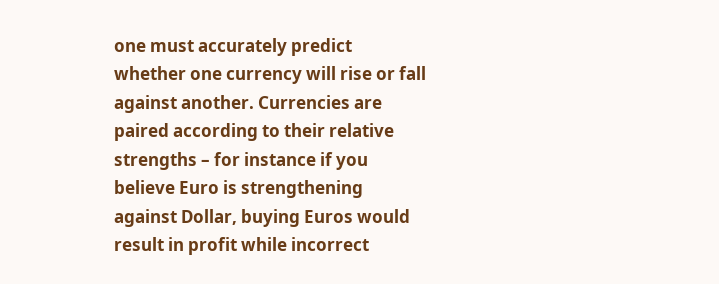one must accurately predict whether one currency will rise or fall against another. Currencies are paired according to their relative strengths – for instance if you believe Euro is strengthening against Dollar, buying Euros would result in profit while incorrect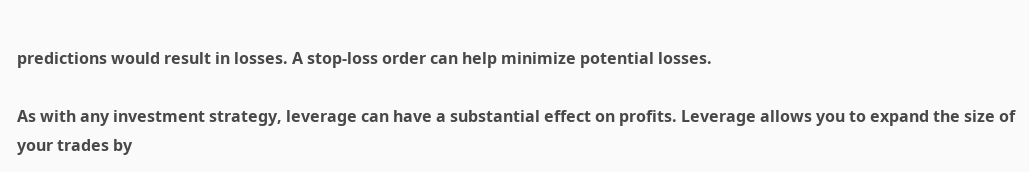predictions would result in losses. A stop-loss order can help minimize potential losses.

As with any investment strategy, leverage can have a substantial effect on profits. Leverage allows you to expand the size of your trades by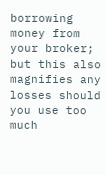borrowing money from your broker; but this also magnifies any losses should you use too much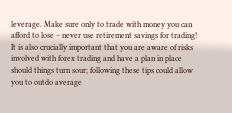leverage. Make sure only to trade with money you can afford to lose – never use retirement savings for trading! It is also crucially important that you are aware of risks involved with forex trading and have a plan in place should things turn sour; following these tips could allow you to outdo average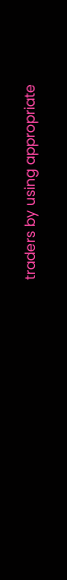traders by using appropriate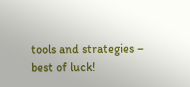tools and strategies – best of luck!